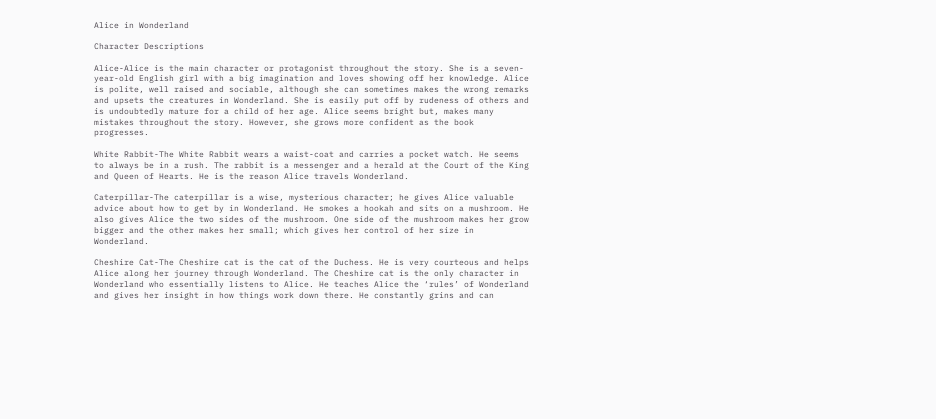Alice in Wonderland

Character Descriptions

Alice-Alice is the main character or protagonist throughout the story. She is a seven-year-old English girl with a big imagination and loves showing off her knowledge. Alice is polite, well raised and sociable, although she can sometimes makes the wrong remarks and upsets the creatures in Wonderland. She is easily put off by rudeness of others and is undoubtedly mature for a child of her age. Alice seems bright but, makes many mistakes throughout the story. However, she grows more confident as the book progresses.

White Rabbit-The White Rabbit wears a waist-coat and carries a pocket watch. He seems to always be in a rush. The rabbit is a messenger and a herald at the Court of the King and Queen of Hearts. He is the reason Alice travels Wonderland.

Caterpillar-The caterpillar is a wise, mysterious character; he gives Alice valuable advice about how to get by in Wonderland. He smokes a hookah and sits on a mushroom. He also gives Alice the two sides of the mushroom. One side of the mushroom makes her grow bigger and the other makes her small; which gives her control of her size in Wonderland.

Cheshire Cat-The Cheshire cat is the cat of the Duchess. He is very courteous and helps Alice along her journey through Wonderland. The Cheshire cat is the only character in Wonderland who essentially listens to Alice. He teaches Alice the ‘rules’ of Wonderland and gives her insight in how things work down there. He constantly grins and can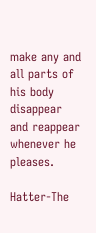make any and all parts of his body disappear and reappear whenever he pleases.

Hatter-The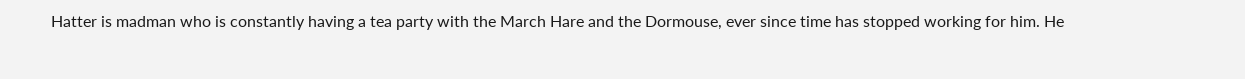Hatter is madman who is constantly having a tea party with the March Hare and the Dormouse, ever since time has stopped working for him. He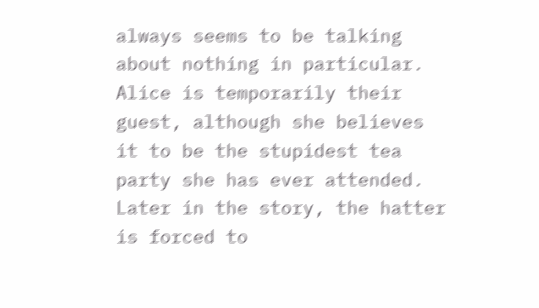always seems to be talking about nothing in particular. Alice is temporarily their guest, although she believes it to be the stupidest tea party she has ever attended. Later in the story, the hatter is forced to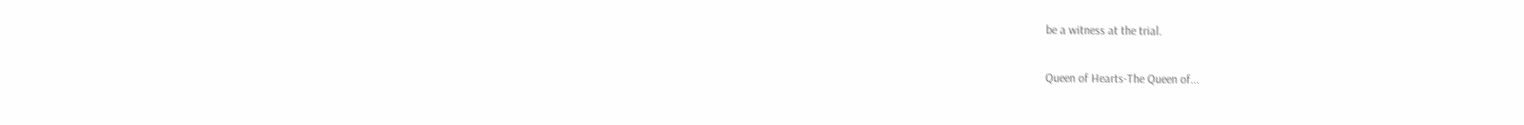be a witness at the trial.

Queen of Hearts-The Queen of...